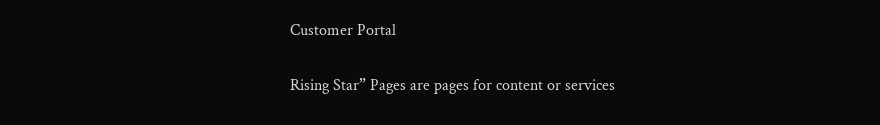Customer Portal

Rising Star” Pages are pages for content or services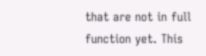that are not in full function yet. This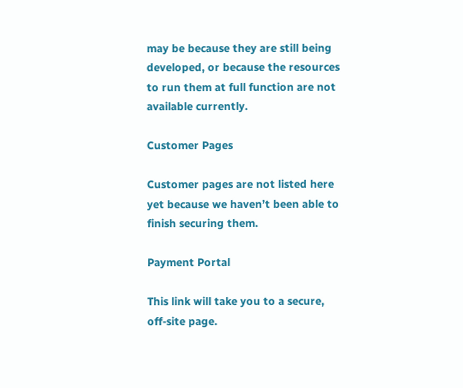may be because they are still being developed, or because the resources to run them at full function are not available currently.

Customer Pages

Customer pages are not listed here yet because we haven’t been able to finish securing them.

Payment Portal

This link will take you to a secure, off-site page.